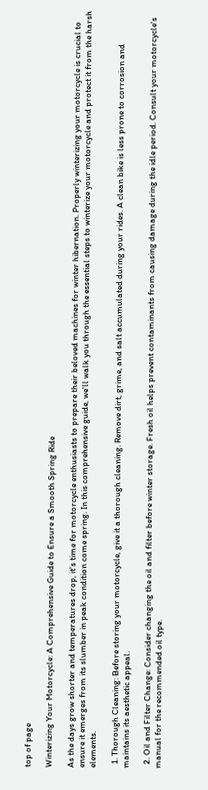top of page

Winterizing Your Motorcycle: A Comprehensive Guide to Ensure a Smooth Spring Ride

As the days grow shorter and temperatures drop, it's time for motorcycle enthusiasts to prepare their beloved machines for winter hibernation. Properly winterizing your motorcycle is crucial to ensure it emerges from its slumber in peak condition come spring. In this comprehensive guide, we'll walk you through the essential steps to winterize your motorcycle and protect it from the harsh elements.

  1. Thorough Cleaning: Before storing your motorcycle, give it a thorough cleaning. Remove dirt, grime, and salt accumulated during your rides. A clean bike is less prone to corrosion and maintains its aesthetic appeal.

  2. Oil and Filter Change: Consider changing the oil and filter before winter storage. Fresh oil helps prevent contaminants from causing damage during the idle period. Consult your motorcycle's manual for the recommended oil type.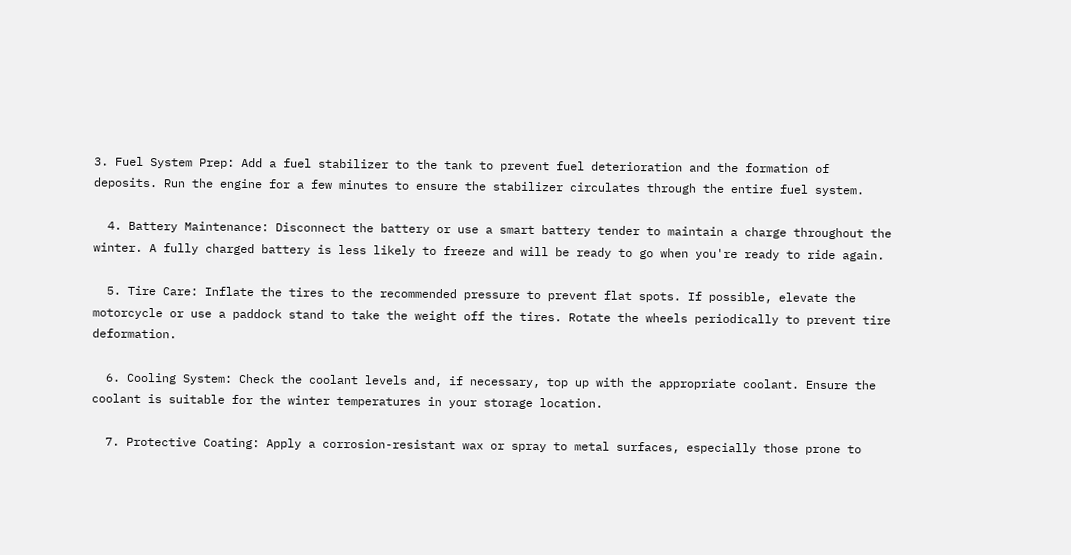3. Fuel System Prep: Add a fuel stabilizer to the tank to prevent fuel deterioration and the formation of deposits. Run the engine for a few minutes to ensure the stabilizer circulates through the entire fuel system.

  4. Battery Maintenance: Disconnect the battery or use a smart battery tender to maintain a charge throughout the winter. A fully charged battery is less likely to freeze and will be ready to go when you're ready to ride again.

  5. Tire Care: Inflate the tires to the recommended pressure to prevent flat spots. If possible, elevate the motorcycle or use a paddock stand to take the weight off the tires. Rotate the wheels periodically to prevent tire deformation.

  6. Cooling System: Check the coolant levels and, if necessary, top up with the appropriate coolant. Ensure the coolant is suitable for the winter temperatures in your storage location.

  7. Protective Coating: Apply a corrosion-resistant wax or spray to metal surfaces, especially those prone to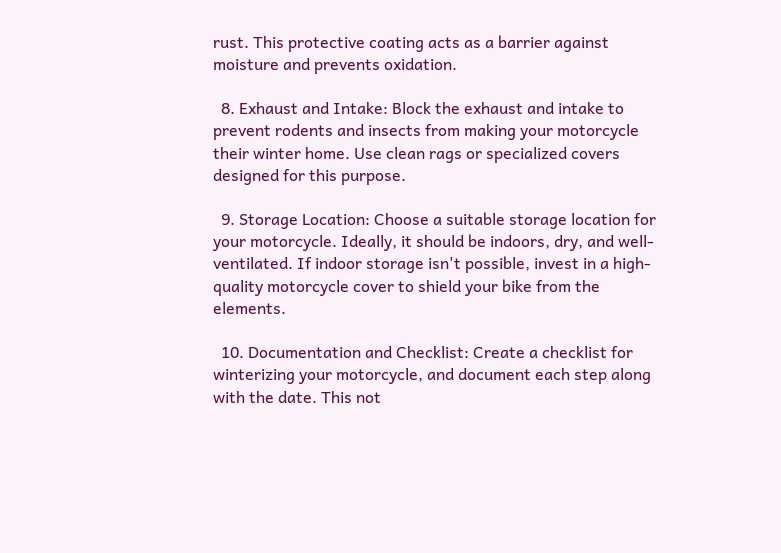rust. This protective coating acts as a barrier against moisture and prevents oxidation.

  8. Exhaust and Intake: Block the exhaust and intake to prevent rodents and insects from making your motorcycle their winter home. Use clean rags or specialized covers designed for this purpose.

  9. Storage Location: Choose a suitable storage location for your motorcycle. Ideally, it should be indoors, dry, and well-ventilated. If indoor storage isn't possible, invest in a high-quality motorcycle cover to shield your bike from the elements.

  10. Documentation and Checklist: Create a checklist for winterizing your motorcycle, and document each step along with the date. This not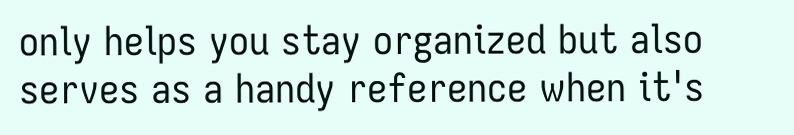only helps you stay organized but also serves as a handy reference when it's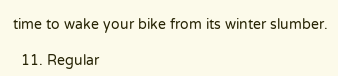time to wake your bike from its winter slumber.

  11. Regular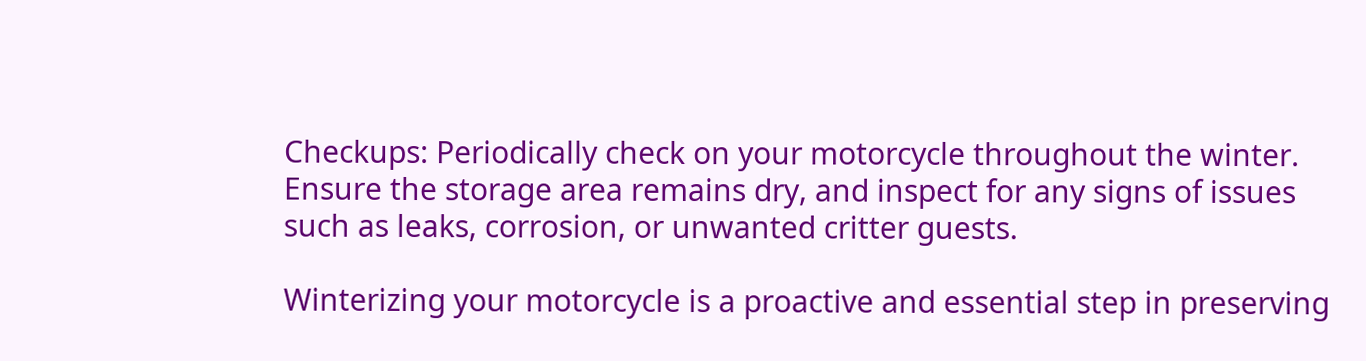Checkups: Periodically check on your motorcycle throughout the winter. Ensure the storage area remains dry, and inspect for any signs of issues such as leaks, corrosion, or unwanted critter guests.

Winterizing your motorcycle is a proactive and essential step in preserving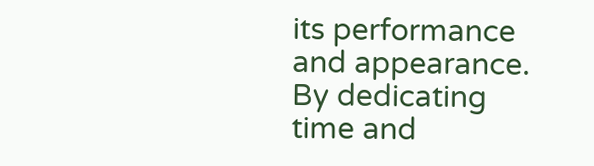its performance and appearance. By dedicating time and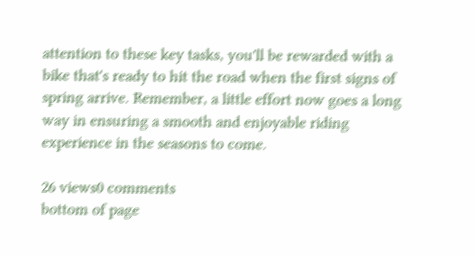attention to these key tasks, you'll be rewarded with a bike that's ready to hit the road when the first signs of spring arrive. Remember, a little effort now goes a long way in ensuring a smooth and enjoyable riding experience in the seasons to come.

26 views0 comments
bottom of page